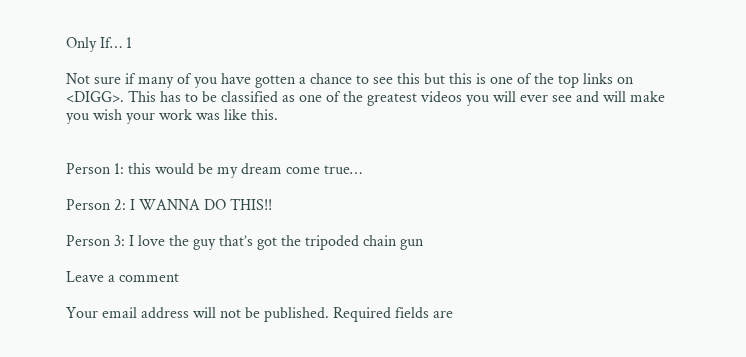Only If… 1

Not sure if many of you have gotten a chance to see this but this is one of the top links on <DIGG>. This has to be classified as one of the greatest videos you will ever see and will make you wish your work was like this.


Person 1: this would be my dream come true…

Person 2: I WANNA DO THIS!!

Person 3: I love the guy that’s got the tripoded chain gun

Leave a comment

Your email address will not be published. Required fields are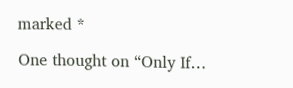marked *

One thought on “Only If…